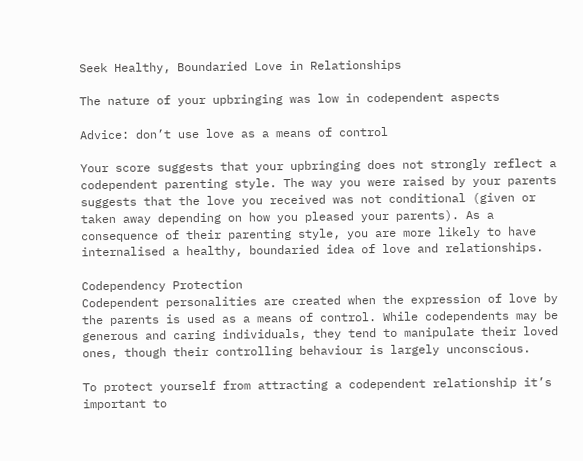Seek Healthy, Boundaried Love in Relationships

The nature of your upbringing was low in codependent aspects

Advice: don’t use love as a means of control

Your score suggests that your upbringing does not strongly reflect a codependent parenting style. The way you were raised by your parents suggests that the love you received was not conditional (given or taken away depending on how you pleased your parents). As a consequence of their parenting style, you are more likely to have internalised a healthy, boundaried idea of love and relationships.

Codependency Protection
Codependent personalities are created when the expression of love by the parents is used as a means of control. While codependents may be generous and caring individuals, they tend to manipulate their loved ones, though their controlling behaviour is largely unconscious.

To protect yourself from attracting a codependent relationship it’s important to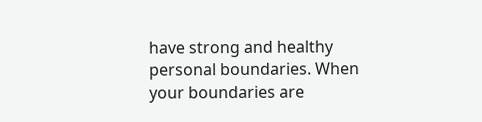have strong and healthy personal boundaries. When your boundaries are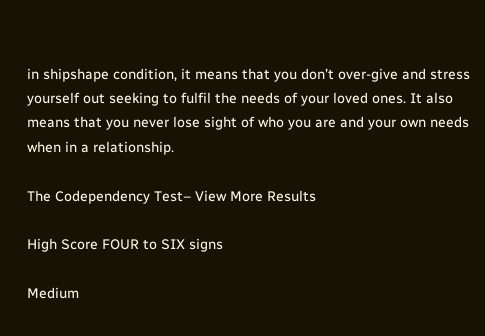in shipshape condition, it means that you don’t over-give and stress yourself out seeking to fulfil the needs of your loved ones. It also means that you never lose sight of who you are and your own needs when in a relationship.

The Codependency Test– View More Results

High Score FOUR to SIX signs

Medium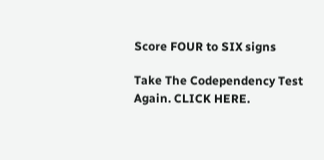Score FOUR to SIX signs

Take The Codependency Test Again. CLICK HERE.